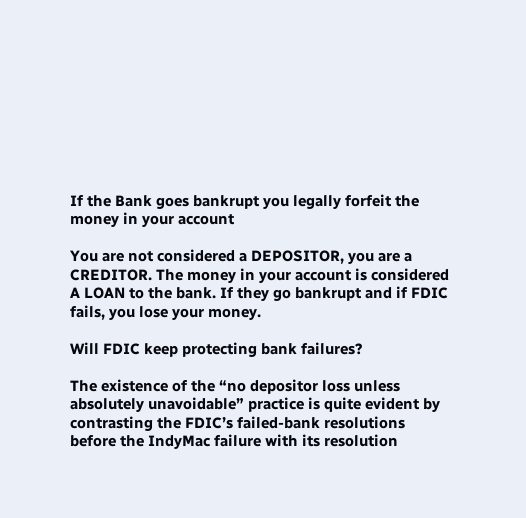If the Bank goes bankrupt you legally forfeit the money in your account

You are not considered a DEPOSITOR, you are a CREDITOR. The money in your account is considered A LOAN to the bank. If they go bankrupt and if FDIC fails, you lose your money.

Will FDIC keep protecting bank failures?

The existence of the “no depositor loss unless absolutely unavoidable” practice is quite evident by contrasting the FDIC’s failed-bank resolutions before the IndyMac failure with its resolution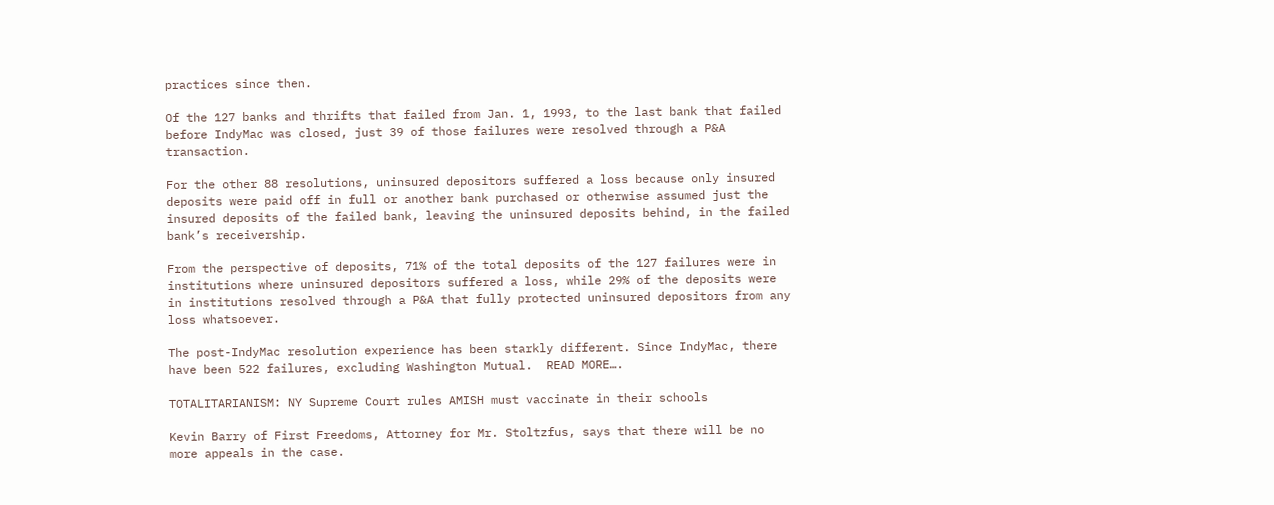practices since then.

Of the 127 banks and thrifts that failed from Jan. 1, 1993, to the last bank that failed before IndyMac was closed, just 39 of those failures were resolved through a P&A transaction.

For the other 88 resolutions, uninsured depositors suffered a loss because only insured deposits were paid off in full or another bank purchased or otherwise assumed just the insured deposits of the failed bank, leaving the uninsured deposits behind, in the failed bank’s receivership.

From the perspective of deposits, 71% of the total deposits of the 127 failures were in institutions where uninsured depositors suffered a loss, while 29% of the deposits were in institutions resolved through a P&A that fully protected uninsured depositors from any loss whatsoever.

The post-IndyMac resolution experience has been starkly different. Since IndyMac, there have been 522 failures, excluding Washington Mutual.  READ MORE….

TOTALITARIANISM: NY Supreme Court rules AMISH must vaccinate in their schools

Kevin Barry of First Freedoms, Attorney for Mr. Stoltzfus, says that there will be no more appeals in the case.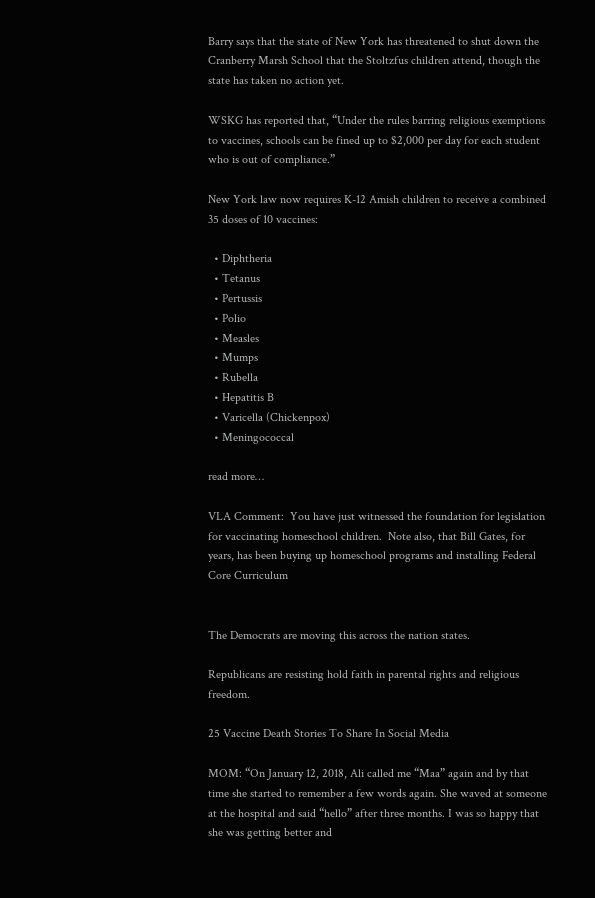Barry says that the state of New York has threatened to shut down the Cranberry Marsh School that the Stoltzfus children attend, though the state has taken no action yet.

WSKG has reported that, “Under the rules barring religious exemptions to vaccines, schools can be fined up to $2,000 per day for each student who is out of compliance.”

New York law now requires K-12 Amish children to receive a combined 35 doses of 10 vaccines:

  • Diphtheria
  • Tetanus
  • Pertussis
  • Polio
  • Measles
  • Mumps
  • Rubella
  • Hepatitis B
  • Varicella (Chickenpox)
  • Meningococcal

read more…

VLA Comment:  You have just witnessed the foundation for legislation for vaccinating homeschool children.  Note also, that Bill Gates, for years, has been buying up homeschool programs and installing Federal Core Curriculum


The Democrats are moving this across the nation states.

Republicans are resisting hold faith in parental rights and religious freedom.

25 Vaccine Death Stories To Share In Social Media

MOM: “On January 12, 2018, Ali called me “Maa” again and by that time she started to remember a few words again. She waved at someone at the hospital and said “hello” after three months. I was so happy that she was getting better and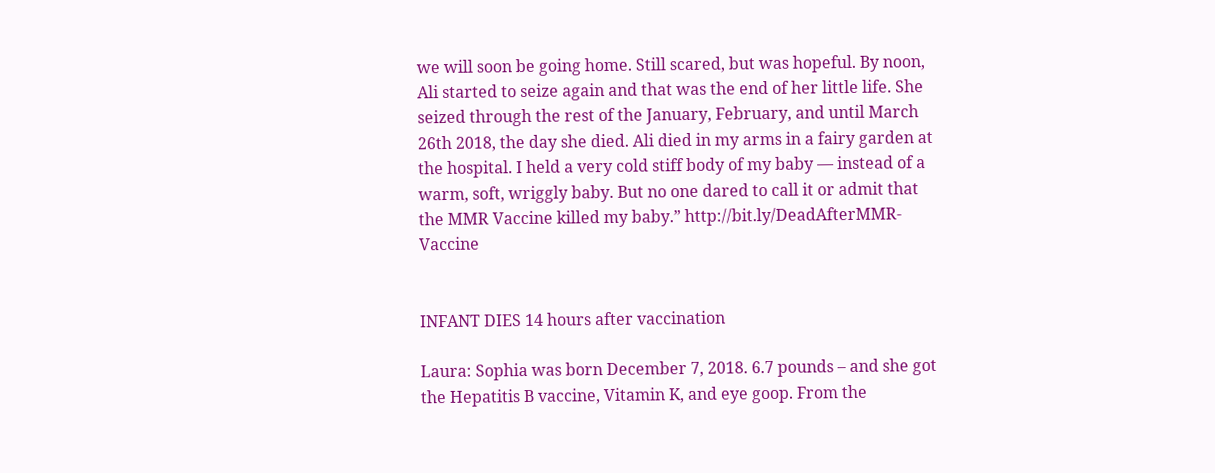we will soon be going home. Still scared, but was hopeful. By noon, Ali started to seize again and that was the end of her little life. She seized through the rest of the January, February, and until March 26th 2018, the day she died. Ali died in my arms in a fairy garden at the hospital. I held a very cold stiff body of my baby — instead of a warm, soft, wriggly baby. But no one dared to call it or admit that the MMR Vaccine killed my baby.” http://bit.ly/DeadAfterMMR-Vaccine


INFANT DIES 14 hours after vaccination

Laura: Sophia was born December 7, 2018. 6.7 pounds – and she got the Hepatitis B vaccine, Vitamin K, and eye goop. From the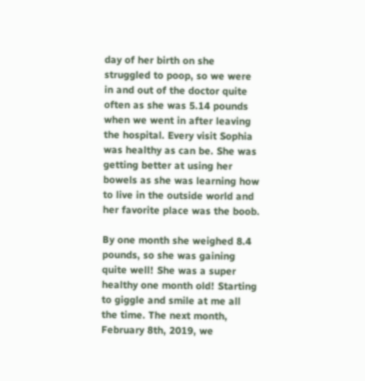day of her birth on she struggled to poop, so we were in and out of the doctor quite often as she was 5.14 pounds when we went in after leaving the hospital. Every visit Sophia was healthy as can be. She was getting better at using her bowels as she was learning how to live in the outside world and her favorite place was the boob.

By one month she weighed 8.4 pounds, so she was gaining quite well! She was a super healthy one month old! Starting to giggle and smile at me all the time. The next month, February 8th, 2019, we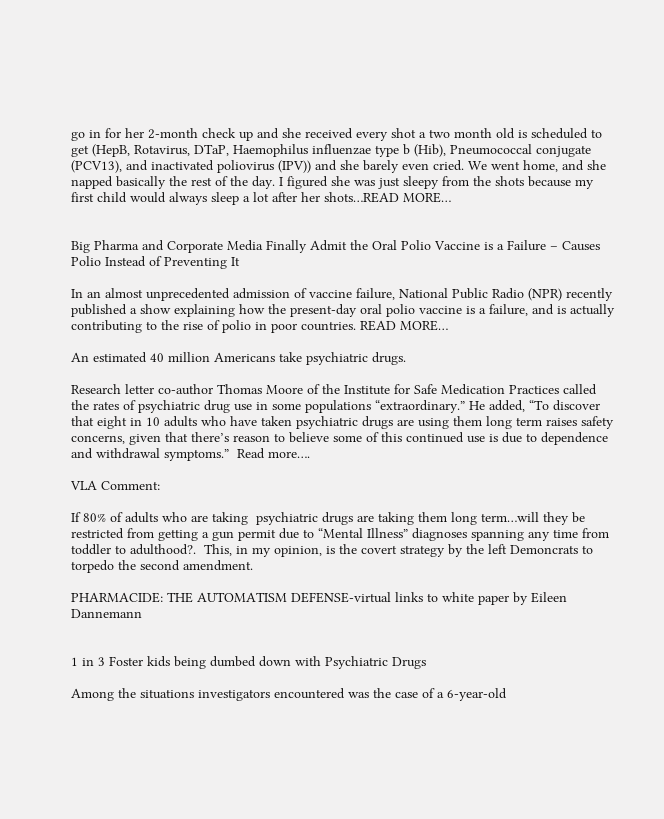go in for her 2-month check up and she received every shot a two month old is scheduled to get (HepB, Rotavirus, DTaP, Haemophilus influenzae type b (Hib), Pneumococcal conjugate (PCV13), and inactivated poliovirus (IPV)) and she barely even cried. We went home, and she napped basically the rest of the day. I figured she was just sleepy from the shots because my first child would always sleep a lot after her shots…READ MORE…


Big Pharma and Corporate Media Finally Admit the Oral Polio Vaccine is a Failure – Causes Polio Instead of Preventing It

In an almost unprecedented admission of vaccine failure, National Public Radio (NPR) recently published a show explaining how the present-day oral polio vaccine is a failure, and is actually contributing to the rise of polio in poor countries. READ MORE…

An estimated 40 million Americans take psychiatric drugs.

Research letter co-author Thomas Moore of the Institute for Safe Medication Practices called the rates of psychiatric drug use in some populations “extraordinary.” He added, “To discover that eight in 10 adults who have taken psychiatric drugs are using them long term raises safety concerns, given that there’s reason to believe some of this continued use is due to dependence and withdrawal symptoms.”  Read more….

VLA Comment:

If 80% of adults who are taking  psychiatric drugs are taking them long term…will they be restricted from getting a gun permit due to “Mental Illness” diagnoses spanning any time from toddler to adulthood?.  This, in my opinion, is the covert strategy by the left Demoncrats to torpedo the second amendment.

PHARMACIDE: THE AUTOMATISM DEFENSE-virtual links to white paper by Eileen Dannemann


1 in 3 Foster kids being dumbed down with Psychiatric Drugs

Among the situations investigators encountered was the case of a 6-year-old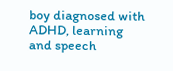boy diagnosed with ADHD, learning and speech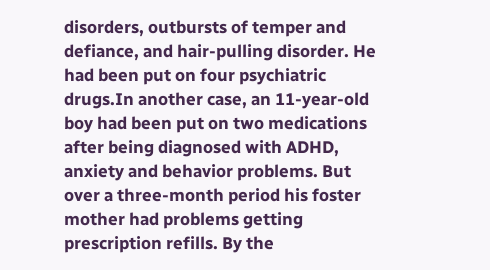disorders, outbursts of temper and defiance, and hair-pulling disorder. He had been put on four psychiatric drugs.In another case, an 11-year-old boy had been put on two medications after being diagnosed with ADHD, anxiety and behavior problems. But over a three-month period his foster mother had problems getting prescription refills. By the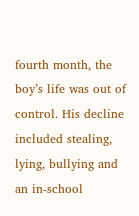fourth month, the boy’s life was out of control. His decline included stealing, lying, bullying and an in-school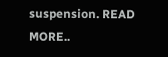suspension. READ MORE..